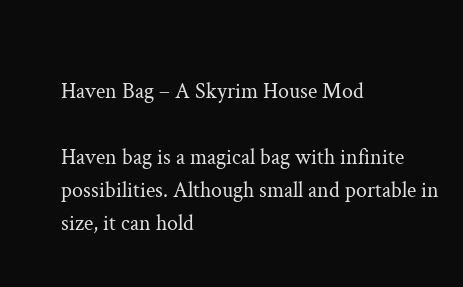Haven Bag – A Skyrim House Mod

Haven bag is a magical bag with infinite possibilities. Although small and portable in size, it can hold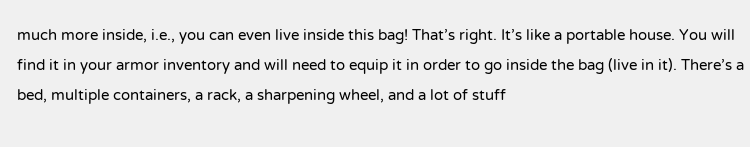much more inside, i.e., you can even live inside this bag! That’s right. It’s like a portable house. You will find it in your armor inventory and will need to equip it in order to go inside the bag (live in it). There’s a bed, multiple containers, a rack, a sharpening wheel, and a lot of stuff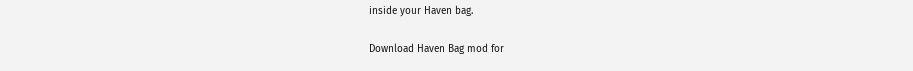inside your Haven bag.

Download Haven Bag mod for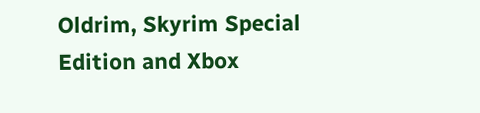Oldrim, Skyrim Special Edition and Xbox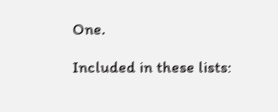One.

Included in these lists: